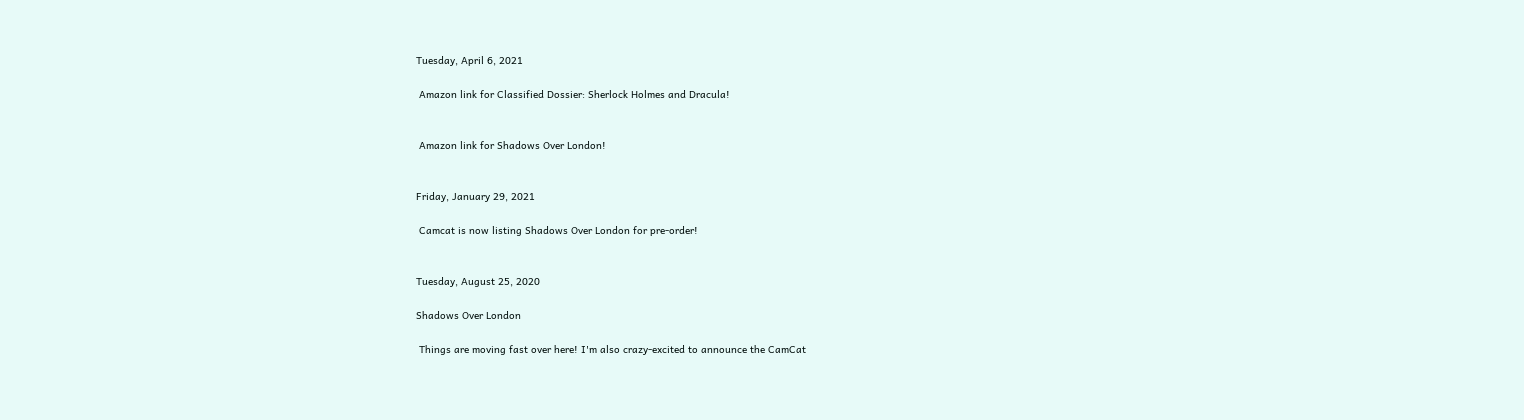Tuesday, April 6, 2021

 Amazon link for Classified Dossier: Sherlock Holmes and Dracula!


 Amazon link for Shadows Over London!


Friday, January 29, 2021

 Camcat is now listing Shadows Over London for pre-order!


Tuesday, August 25, 2020

Shadows Over London

 Things are moving fast over here! I'm also crazy-excited to announce the CamCat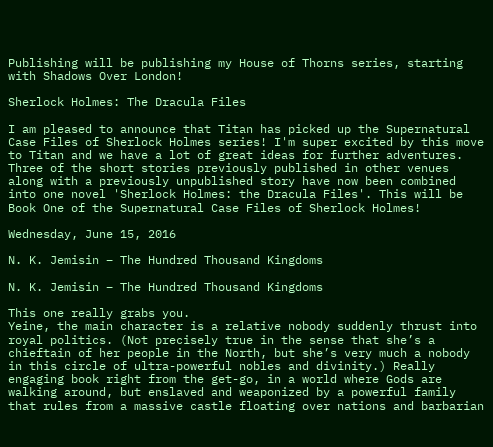Publishing will be publishing my House of Thorns series, starting with Shadows Over London!

Sherlock Holmes: The Dracula Files

I am pleased to announce that Titan has picked up the Supernatural Case Files of Sherlock Holmes series! I'm super excited by this move to Titan and we have a lot of great ideas for further adventures. Three of the short stories previously published in other venues along with a previously unpublished story have now been combined into one novel 'Sherlock Holmes: the Dracula Files'. This will be Book One of the Supernatural Case Files of Sherlock Holmes!

Wednesday, June 15, 2016

N. K. Jemisin – The Hundred Thousand Kingdoms

N. K. Jemisin – The Hundred Thousand Kingdoms

This one really grabs you.
Yeine, the main character is a relative nobody suddenly thrust into royal politics. (Not precisely true in the sense that she’s a chieftain of her people in the North, but she’s very much a nobody in this circle of ultra-powerful nobles and divinity.) Really engaging book right from the get-go, in a world where Gods are walking around, but enslaved and weaponized by a powerful family that rules from a massive castle floating over nations and barbarian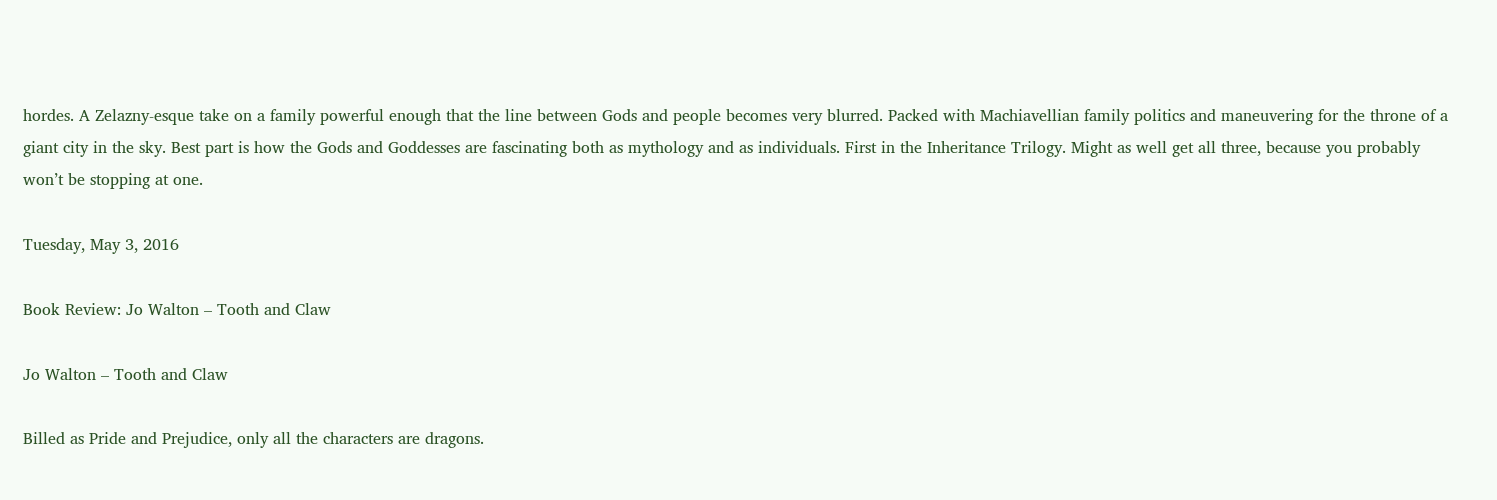hordes. A Zelazny-esque take on a family powerful enough that the line between Gods and people becomes very blurred. Packed with Machiavellian family politics and maneuvering for the throne of a giant city in the sky. Best part is how the Gods and Goddesses are fascinating both as mythology and as individuals. First in the Inheritance Trilogy. Might as well get all three, because you probably won’t be stopping at one.

Tuesday, May 3, 2016

Book Review: Jo Walton – Tooth and Claw

Jo Walton – Tooth and Claw

Billed as Pride and Prejudice, only all the characters are dragons.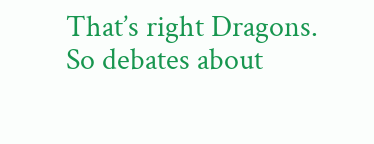That’s right Dragons. So debates about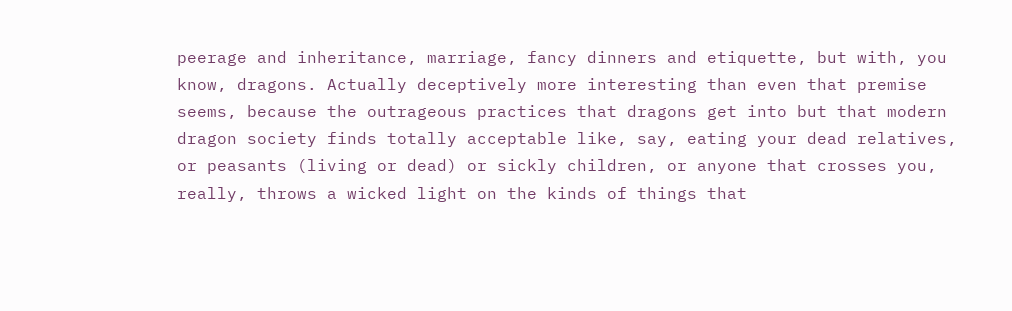peerage and inheritance, marriage, fancy dinners and etiquette, but with, you know, dragons. Actually deceptively more interesting than even that premise seems, because the outrageous practices that dragons get into but that modern dragon society finds totally acceptable like, say, eating your dead relatives, or peasants (living or dead) or sickly children, or anyone that crosses you, really, throws a wicked light on the kinds of things that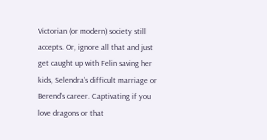Victorian (or modern) society still accepts. Or, ignore all that and just get caught up with Felin saving her kids, Selendra’s difficult marriage or Berend’s career. Captivating if you love dragons or that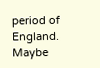period of England. Maybe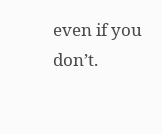even if you don’t.